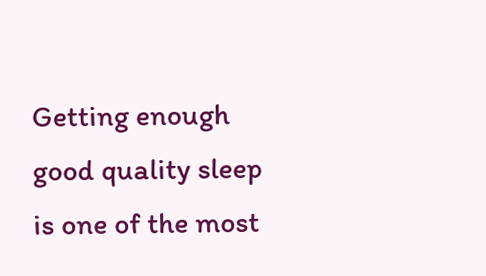Getting enough good quality sleep is one of the most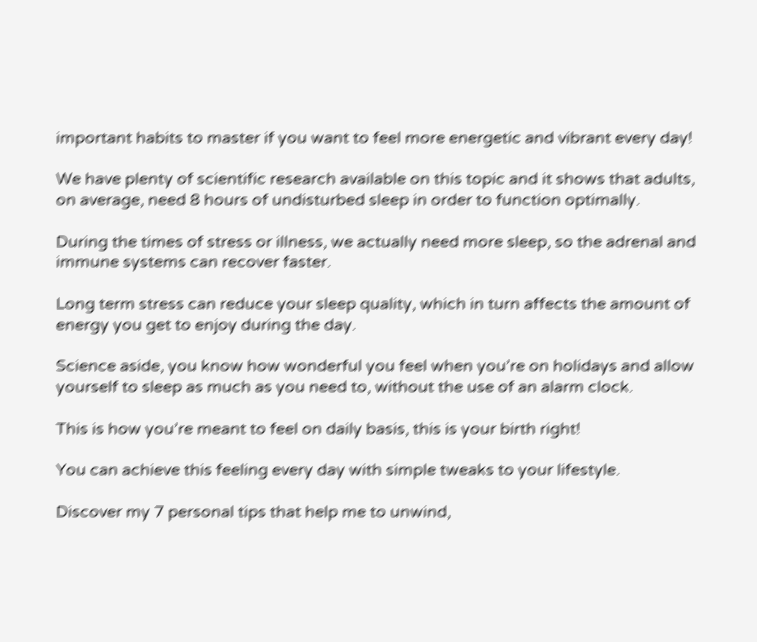important habits to master if you want to feel more energetic and vibrant every day!

We have plenty of scientific research available on this topic and it shows that adults, on average, need 8 hours of undisturbed sleep in order to function optimally.

During the times of stress or illness, we actually need more sleep, so the adrenal and immune systems can recover faster.

Long term stress can reduce your sleep quality, which in turn affects the amount of energy you get to enjoy during the day.

Science aside, you know how wonderful you feel when you’re on holidays and allow yourself to sleep as much as you need to, without the use of an alarm clock.

This is how you’re meant to feel on daily basis, this is your birth right!

You can achieve this feeling every day with simple tweaks to your lifestyle.

Discover my 7 personal tips that help me to unwind,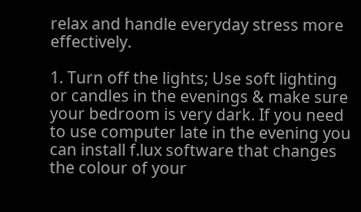relax and handle everyday stress more effectively.

1. Turn off the lights; Use soft lighting or candles in the evenings & make sure your bedroom is very dark. If you need to use computer late in the evening you can install f.lux software that changes the colour of your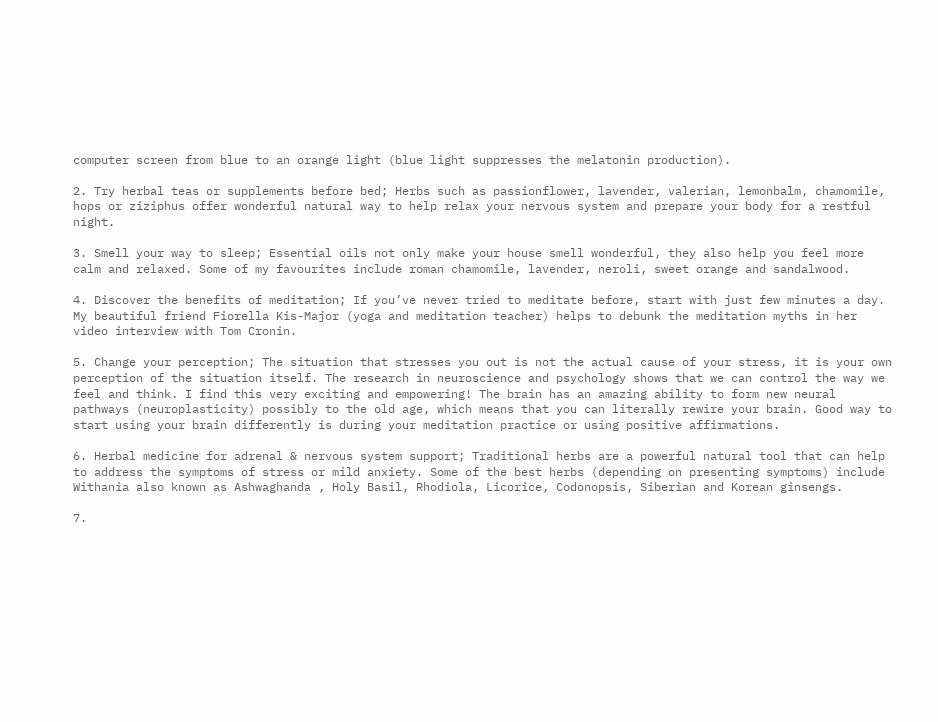computer screen from blue to an orange light (blue light suppresses the melatonin production).

2. Try herbal teas or supplements before bed; Herbs such as passionflower, lavender, valerian, lemonbalm, chamomile, hops or ziziphus offer wonderful natural way to help relax your nervous system and prepare your body for a restful night.

3. Smell your way to sleep; Essential oils not only make your house smell wonderful, they also help you feel more calm and relaxed. Some of my favourites include roman chamomile, lavender, neroli, sweet orange and sandalwood.

4. Discover the benefits of meditation; If you’ve never tried to meditate before, start with just few minutes a day. My beautiful friend Fiorella Kis-Major (yoga and meditation teacher) helps to debunk the meditation myths in her video interview with Tom Cronin.

5. Change your perception; The situation that stresses you out is not the actual cause of your stress, it is your own perception of the situation itself. The research in neuroscience and psychology shows that we can control the way we feel and think. I find this very exciting and empowering! The brain has an amazing ability to form new neural pathways (neuroplasticity) possibly to the old age, which means that you can literally rewire your brain. Good way to start using your brain differently is during your meditation practice or using positive affirmations.

6. Herbal medicine for adrenal & nervous system support; Traditional herbs are a powerful natural tool that can help to address the symptoms of stress or mild anxiety. Some of the best herbs (depending on presenting symptoms) include Withania also known as Ashwaghanda , Holy Basil, Rhodiola, Licorice, Codonopsis, Siberian and Korean ginsengs.

7.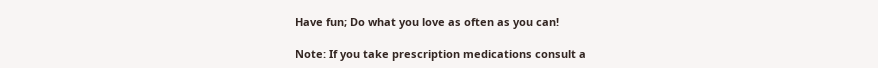Have fun; Do what you love as often as you can!

Note: If you take prescription medications consult a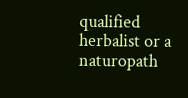qualified herbalist or a naturopath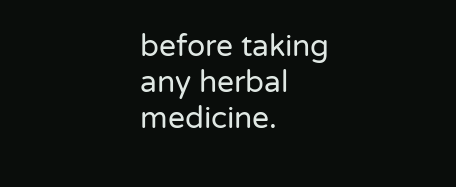before taking any herbal medicine.